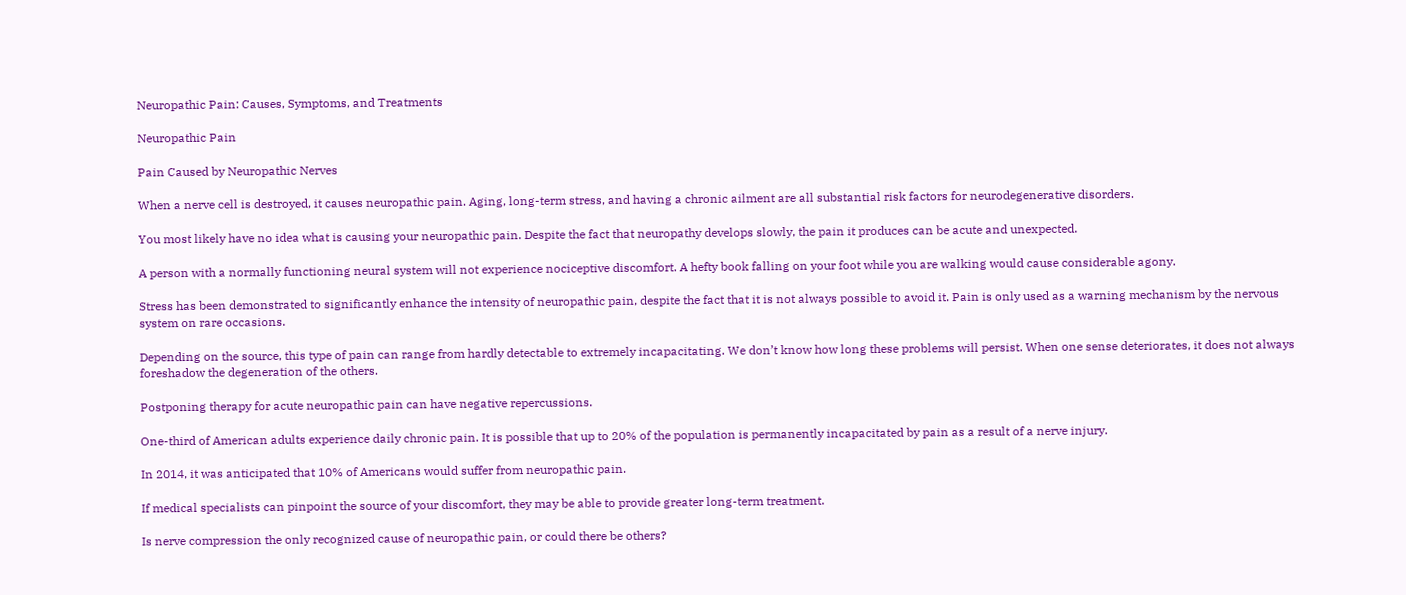Neuropathic Pain: Causes, Symptoms, and Treatments

Neuropathic Pain

Pain Caused by Neuropathic Nerves

When a nerve cell is destroyed, it causes neuropathic pain. Aging, long-term stress, and having a chronic ailment are all substantial risk factors for neurodegenerative disorders.

You most likely have no idea what is causing your neuropathic pain. Despite the fact that neuropathy develops slowly, the pain it produces can be acute and unexpected.

A person with a normally functioning neural system will not experience nociceptive discomfort. A hefty book falling on your foot while you are walking would cause considerable agony.

Stress has been demonstrated to significantly enhance the intensity of neuropathic pain, despite the fact that it is not always possible to avoid it. Pain is only used as a warning mechanism by the nervous system on rare occasions.

Depending on the source, this type of pain can range from hardly detectable to extremely incapacitating. We don’t know how long these problems will persist. When one sense deteriorates, it does not always foreshadow the degeneration of the others.

Postponing therapy for acute neuropathic pain can have negative repercussions.

One-third of American adults experience daily chronic pain. It is possible that up to 20% of the population is permanently incapacitated by pain as a result of a nerve injury.

In 2014, it was anticipated that 10% of Americans would suffer from neuropathic pain.

If medical specialists can pinpoint the source of your discomfort, they may be able to provide greater long-term treatment.

Is nerve compression the only recognized cause of neuropathic pain, or could there be others?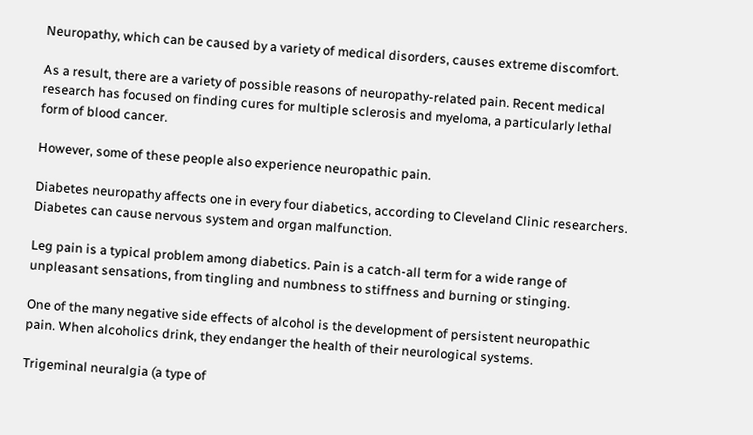Neuropathy, which can be caused by a variety of medical disorders, causes extreme discomfort.

As a result, there are a variety of possible reasons of neuropathy-related pain. Recent medical research has focused on finding cures for multiple sclerosis and myeloma, a particularly lethal form of blood cancer.

However, some of these people also experience neuropathic pain.

Diabetes neuropathy affects one in every four diabetics, according to Cleveland Clinic researchers. Diabetes can cause nervous system and organ malfunction.

Leg pain is a typical problem among diabetics. Pain is a catch-all term for a wide range of unpleasant sensations, from tingling and numbness to stiffness and burning or stinging.

One of the many negative side effects of alcohol is the development of persistent neuropathic pain. When alcoholics drink, they endanger the health of their neurological systems.

Trigeminal neuralgia (a type of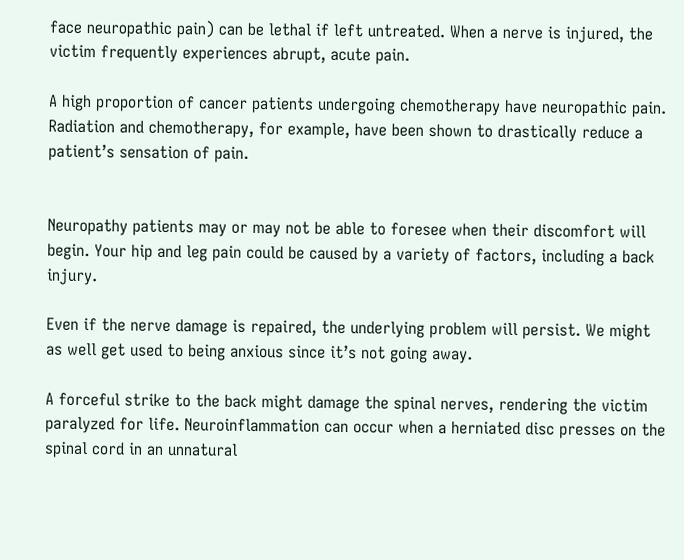face neuropathic pain) can be lethal if left untreated. When a nerve is injured, the victim frequently experiences abrupt, acute pain.

A high proportion of cancer patients undergoing chemotherapy have neuropathic pain. Radiation and chemotherapy, for example, have been shown to drastically reduce a patient’s sensation of pain.


Neuropathy patients may or may not be able to foresee when their discomfort will begin. Your hip and leg pain could be caused by a variety of factors, including a back injury.

Even if the nerve damage is repaired, the underlying problem will persist. We might as well get used to being anxious since it’s not going away.

A forceful strike to the back might damage the spinal nerves, rendering the victim paralyzed for life. Neuroinflammation can occur when a herniated disc presses on the spinal cord in an unnatural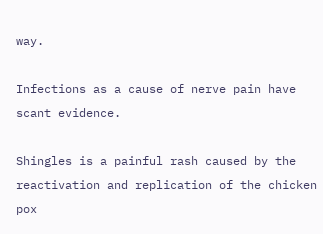way.

Infections as a cause of nerve pain have scant evidence.

Shingles is a painful rash caused by the reactivation and replication of the chicken pox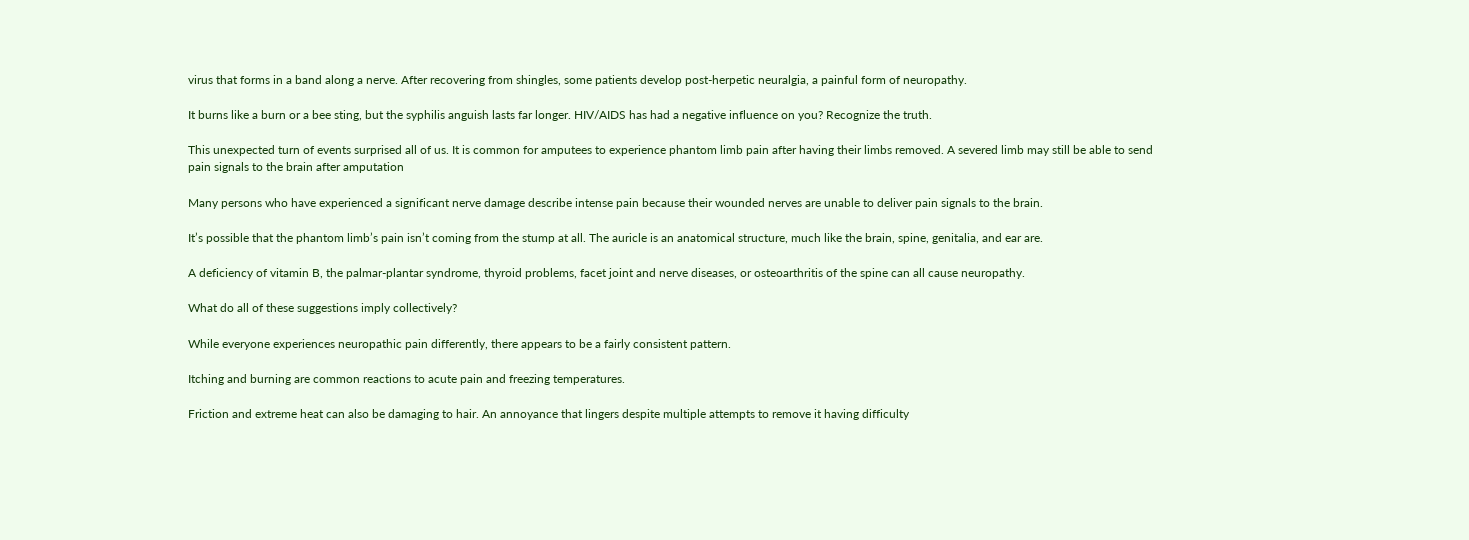virus that forms in a band along a nerve. After recovering from shingles, some patients develop post-herpetic neuralgia, a painful form of neuropathy.

It burns like a burn or a bee sting, but the syphilis anguish lasts far longer. HIV/AIDS has had a negative influence on you? Recognize the truth.

This unexpected turn of events surprised all of us. It is common for amputees to experience phantom limb pain after having their limbs removed. A severed limb may still be able to send pain signals to the brain after amputation

Many persons who have experienced a significant nerve damage describe intense pain because their wounded nerves are unable to deliver pain signals to the brain.

It’s possible that the phantom limb’s pain isn’t coming from the stump at all. The auricle is an anatomical structure, much like the brain, spine, genitalia, and ear are.

A deficiency of vitamin B, the palmar-plantar syndrome, thyroid problems, facet joint and nerve diseases, or osteoarthritis of the spine can all cause neuropathy.

What do all of these suggestions imply collectively?

While everyone experiences neuropathic pain differently, there appears to be a fairly consistent pattern.

Itching and burning are common reactions to acute pain and freezing temperatures.

Friction and extreme heat can also be damaging to hair. An annoyance that lingers despite multiple attempts to remove it having difficulty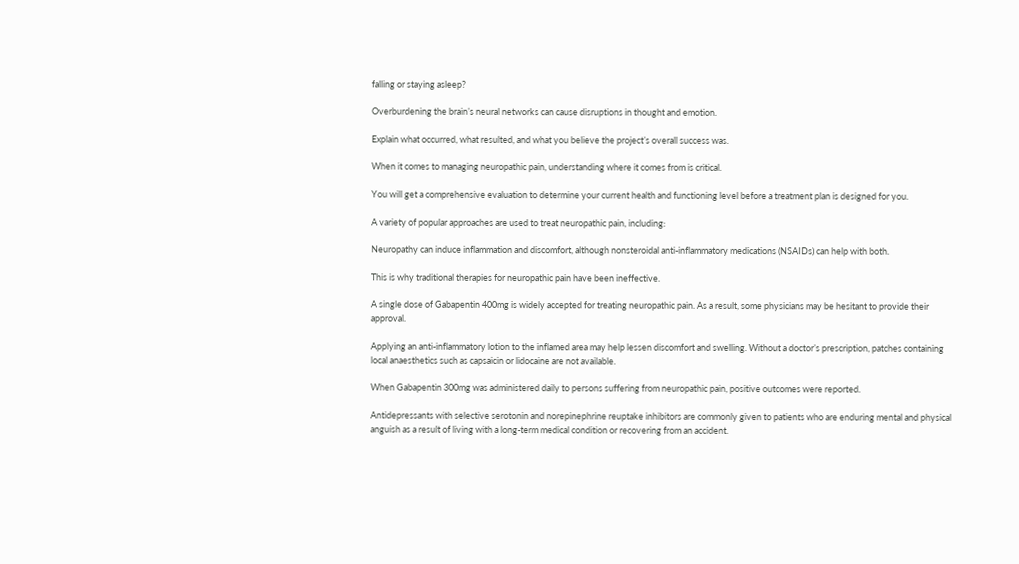falling or staying asleep?

Overburdening the brain’s neural networks can cause disruptions in thought and emotion.

Explain what occurred, what resulted, and what you believe the project’s overall success was.

When it comes to managing neuropathic pain, understanding where it comes from is critical.

You will get a comprehensive evaluation to determine your current health and functioning level before a treatment plan is designed for you.

A variety of popular approaches are used to treat neuropathic pain, including:

Neuropathy can induce inflammation and discomfort, although nonsteroidal anti-inflammatory medications (NSAIDs) can help with both.

This is why traditional therapies for neuropathic pain have been ineffective.

A single dose of Gabapentin 400mg is widely accepted for treating neuropathic pain. As a result, some physicians may be hesitant to provide their approval.

Applying an anti-inflammatory lotion to the inflamed area may help lessen discomfort and swelling. Without a doctor’s prescription, patches containing local anaesthetics such as capsaicin or lidocaine are not available.

When Gabapentin 300mg was administered daily to persons suffering from neuropathic pain, positive outcomes were reported.

Antidepressants with selective serotonin and norepinephrine reuptake inhibitors are commonly given to patients who are enduring mental and physical anguish as a result of living with a long-term medical condition or recovering from an accident.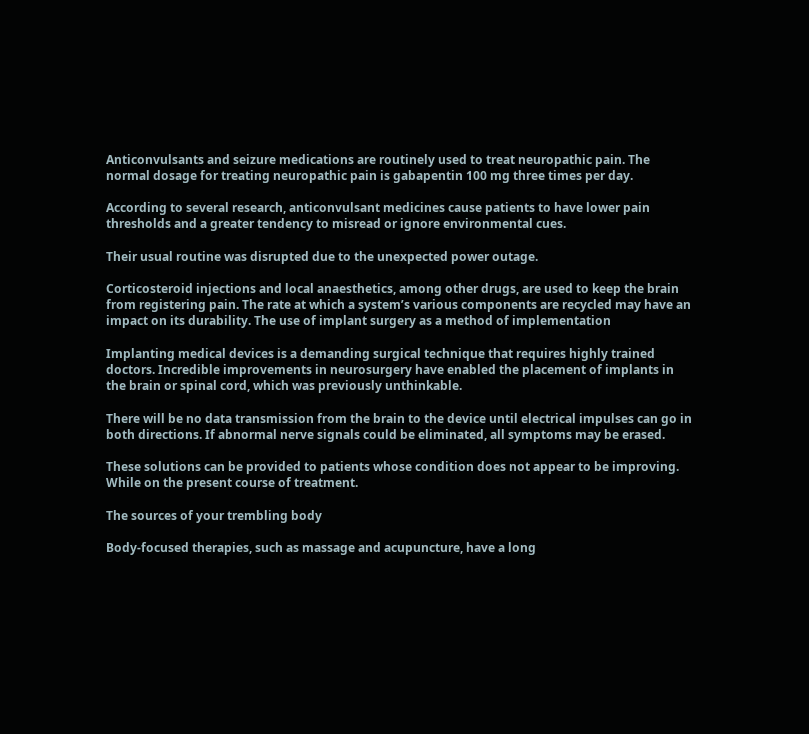Anticonvulsants and seizure medications are routinely used to treat neuropathic pain. The normal dosage for treating neuropathic pain is gabapentin 100 mg three times per day.

According to several research, anticonvulsant medicines cause patients to have lower pain thresholds and a greater tendency to misread or ignore environmental cues.

Their usual routine was disrupted due to the unexpected power outage.

Corticosteroid injections and local anaesthetics, among other drugs, are used to keep the brain from registering pain. The rate at which a system’s various components are recycled may have an impact on its durability. The use of implant surgery as a method of implementation

Implanting medical devices is a demanding surgical technique that requires highly trained doctors. Incredible improvements in neurosurgery have enabled the placement of implants in the brain or spinal cord, which was previously unthinkable.

There will be no data transmission from the brain to the device until electrical impulses can go in both directions. If abnormal nerve signals could be eliminated, all symptoms may be erased.

These solutions can be provided to patients whose condition does not appear to be improving. While on the present course of treatment.

The sources of your trembling body

Body-focused therapies, such as massage and acupuncture, have a long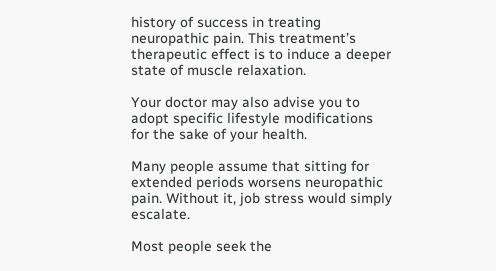history of success in treating neuropathic pain. This treatment’s therapeutic effect is to induce a deeper state of muscle relaxation.

Your doctor may also advise you to adopt specific lifestyle modifications for the sake of your health.

Many people assume that sitting for extended periods worsens neuropathic pain. Without it, job stress would simply escalate.

Most people seek the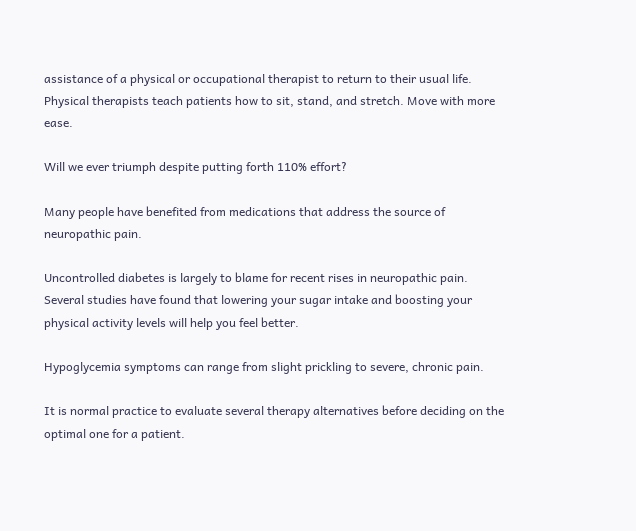assistance of a physical or occupational therapist to return to their usual life. Physical therapists teach patients how to sit, stand, and stretch. Move with more ease.

Will we ever triumph despite putting forth 110% effort?

Many people have benefited from medications that address the source of neuropathic pain.

Uncontrolled diabetes is largely to blame for recent rises in neuropathic pain. Several studies have found that lowering your sugar intake and boosting your physical activity levels will help you feel better.

Hypoglycemia symptoms can range from slight prickling to severe, chronic pain.

It is normal practice to evaluate several therapy alternatives before deciding on the optimal one for a patient.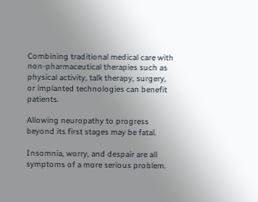Combining traditional medical care with non-pharmaceutical therapies such as physical activity, talk therapy, surgery, or implanted technologies can benefit patients.

Allowing neuropathy to progress beyond its first stages may be fatal.

Insomnia, worry, and despair are all symptoms of a more serious problem.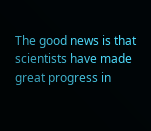The good news is that scientists have made great progress in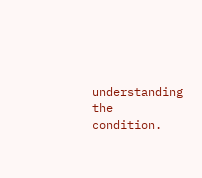understanding the condition.